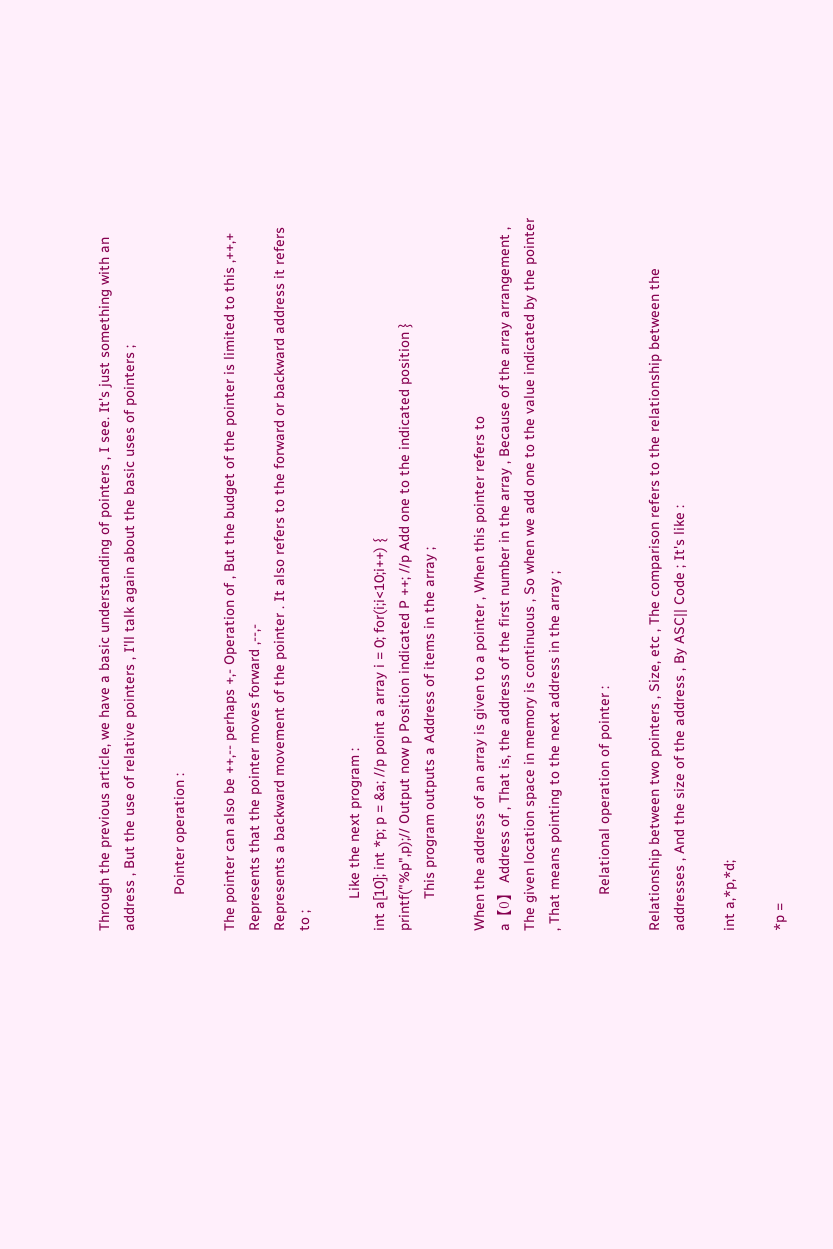Through the previous article, we have a basic understanding of pointers , I see. It's just something with an address , But the use of relative pointers , I'll talk again about the basic uses of pointers ;

         Pointer operation :

The pointer can also be ++,-- perhaps +,- Operation of , But the budget of the pointer is limited to this ,++,+ Represents that the pointer moves forward ,--,-
Represents a backward movement of the pointer . It also refers to the forward or backward address it refers to ;

        Like the next program :
int a[10]; int *p; p = &a; //p point a array i = 0; for(i;i<10;i++) {
printf("%p",p);// Output now p Position indicated P ++; //p Add one to the indicated position }
        This program outputs a Address of items in the array ;

When the address of an array is given to a pointer , When this pointer refers to
a【0】 Address of , That is, the address of the first number in the array , Because of the array arrangement , The given location space in memory is continuous , So when we add one to the value indicated by the pointer , That means pointing to the next address in the array ;

         Relational operation of pointer :

Relationship between two pointers , Size, etc , The comparison refers to the relationship between the addresses , And the size of the address , By ASC|| Code ; It's like :

int a,*p,*d;

*p =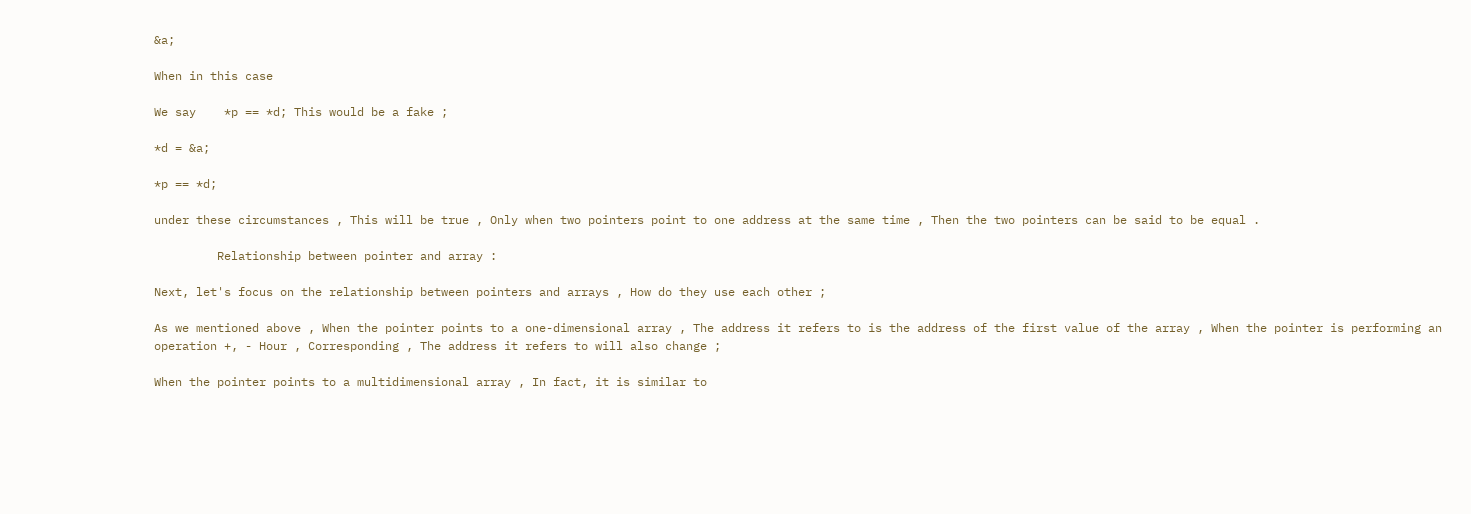&a;

When in this case

We say    *p == *d; This would be a fake ;

*d = &a;

*p == *d;

under these circumstances , This will be true , Only when two pointers point to one address at the same time , Then the two pointers can be said to be equal .

         Relationship between pointer and array :

Next, let's focus on the relationship between pointers and arrays , How do they use each other ;

As we mentioned above , When the pointer points to a one-dimensional array , The address it refers to is the address of the first value of the array , When the pointer is performing an operation +, - Hour , Corresponding , The address it refers to will also change ;

When the pointer points to a multidimensional array , In fact, it is similar to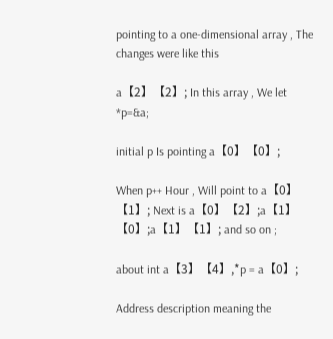pointing to a one-dimensional array , The changes were like this

a【2】【2】; In this array , We let *p=&a;

initial p Is pointing a【0】【0】;

When p++ Hour , Will point to a【0】【1】; Next is a【0】【2】;a【1】【0】;a【1】【1】; and so on ;

about int a【3】【4】,*p = a【0】;

Address description meaning the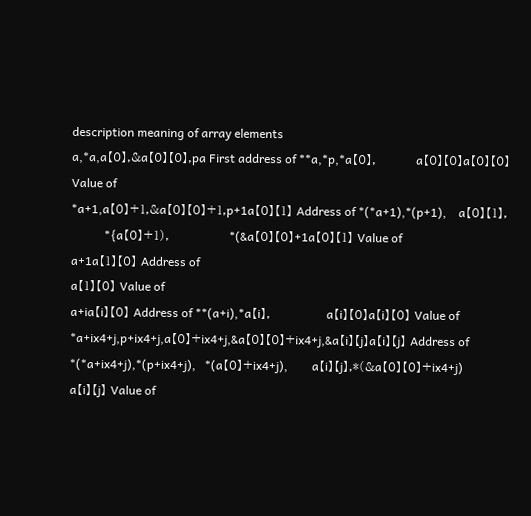description meaning of array elements
a,*a,a【0】,&a【0】【0】,pa First address of **a,*p,*a【0】,          a【0】【0】a【0】【0】 Value of
*a+1,a【0】+1,&a【0】【0】+1,p+1a【0】【1】 Address of *(*a+1),*(p+1),    a【0】【1】,
           *{a【0】+1),               *(&a【0】【0】+1a【0】【1】 Value of
a+1a【1】【0】 Address of
a【1】【0】 Value of
a+ia【i】【0】 Address of **(a+i),*a【i】,              a【i】【0】a【i】【0】 Value of
*a+ix4+j,p+ix4+j,a【0】+ix4+j,&a【0】【0】+ix4+j,&a【i】【j】a【i】【j】 Address of
*(*a+ix4+j),*(p+ix4+j),   *(a【0】+ix4+j),        a【i】【j】,*(&a【0】【0】+ix4+j)
a【i】【j】 Value of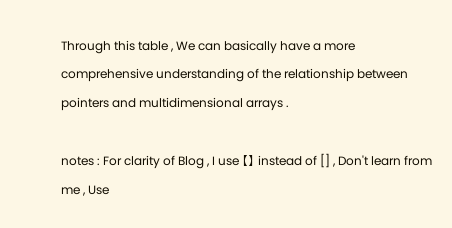Through this table , We can basically have a more comprehensive understanding of the relationship between pointers and multidimensional arrays .

notes : For clarity of Blog , I use 【】 instead of [] , Don't learn from me , Use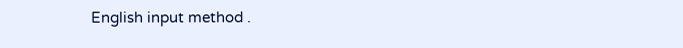English input method .